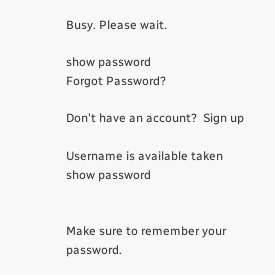Busy. Please wait.

show password
Forgot Password?

Don't have an account?  Sign up

Username is available taken
show password


Make sure to remember your password.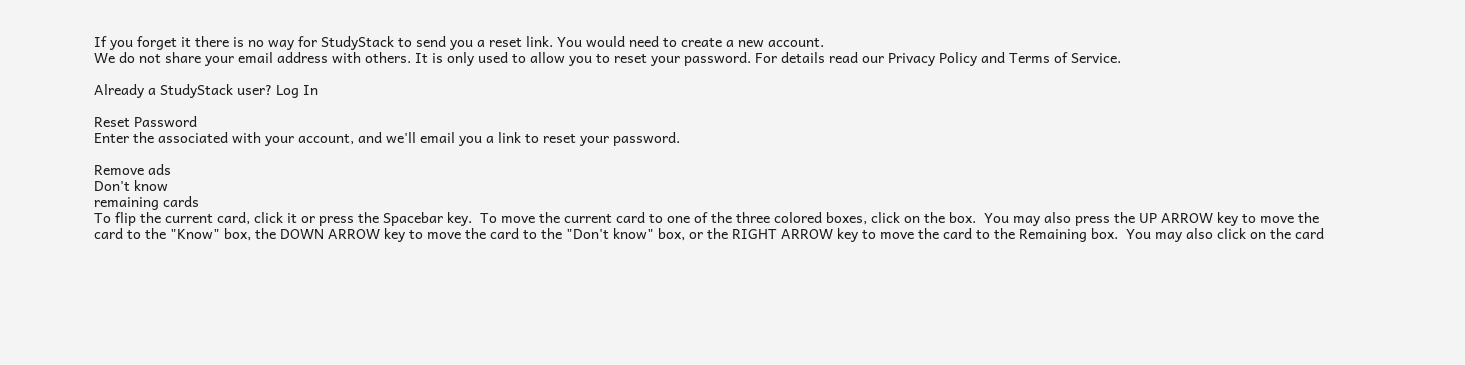If you forget it there is no way for StudyStack to send you a reset link. You would need to create a new account.
We do not share your email address with others. It is only used to allow you to reset your password. For details read our Privacy Policy and Terms of Service.

Already a StudyStack user? Log In

Reset Password
Enter the associated with your account, and we'll email you a link to reset your password.

Remove ads
Don't know
remaining cards
To flip the current card, click it or press the Spacebar key.  To move the current card to one of the three colored boxes, click on the box.  You may also press the UP ARROW key to move the card to the "Know" box, the DOWN ARROW key to move the card to the "Don't know" box, or the RIGHT ARROW key to move the card to the Remaining box.  You may also click on the card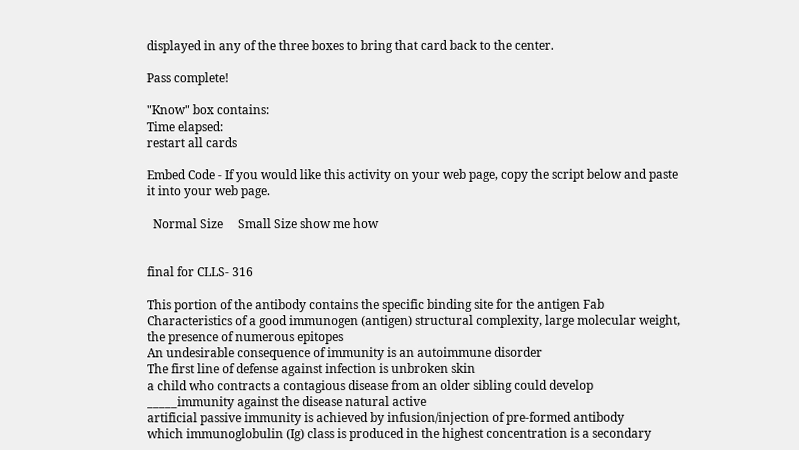displayed in any of the three boxes to bring that card back to the center.

Pass complete!

"Know" box contains:
Time elapsed:
restart all cards

Embed Code - If you would like this activity on your web page, copy the script below and paste it into your web page.

  Normal Size     Small Size show me how


final for CLLS- 316

This portion of the antibody contains the specific binding site for the antigen Fab
Characteristics of a good immunogen (antigen) structural complexity, large molecular weight, the presence of numerous epitopes
An undesirable consequence of immunity is an autoimmune disorder
The first line of defense against infection is unbroken skin
a child who contracts a contagious disease from an older sibling could develop _____immunity against the disease natural active
artificial passive immunity is achieved by infusion/injection of pre-formed antibody
which immunoglobulin (Ig) class is produced in the highest concentration is a secondary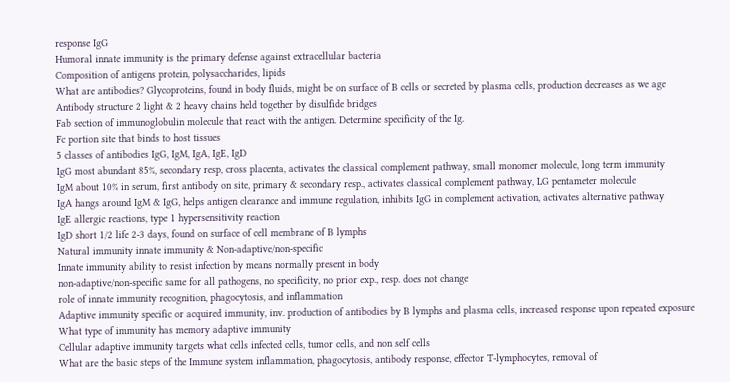response IgG
Humoral innate immunity is the primary defense against extracellular bacteria
Composition of antigens protein, polysaccharides, lipids
What are antibodies? Glycoproteins, found in body fluids, might be on surface of B cells or secreted by plasma cells, production decreases as we age
Antibody structure 2 light & 2 heavy chains held together by disulfide bridges
Fab section of immunoglobulin molecule that react with the antigen. Determine specificity of the Ig.
Fc portion site that binds to host tissues
5 classes of antibodies IgG, IgM, IgA, IgE, IgD
IgG most abundant 85%, secondary resp, cross placenta, activates the classical complement pathway, small monomer molecule, long term immunity
IgM about 10% in serum, first antibody on site, primary & secondary resp., activates classical complement pathway, LG pentameter molecule
IgA hangs around IgM & IgG, helps antigen clearance and immune regulation, inhibits IgG in complement activation, activates alternative pathway
IgE allergic reactions, type 1 hypersensitivity reaction
IgD short 1/2 life 2-3 days, found on surface of cell membrane of B lymphs
Natural immunity innate immunity & Non-adaptive/non-specific
Innate immunity ability to resist infection by means normally present in body
non-adaptive/non-specific same for all pathogens, no specificity, no prior exp., resp. does not change
role of innate immunity recognition, phagocytosis, and inflammation
Adaptive immunity specific or acquired immunity, inv. production of antibodies by B lymphs and plasma cells, increased response upon repeated exposure
What type of immunity has memory adaptive immunity
Cellular adaptive immunity targets what cells infected cells, tumor cells, and non self cells
What are the basic steps of the Immune system inflammation, phagocytosis, antibody response, effector T-lymphocytes, removal of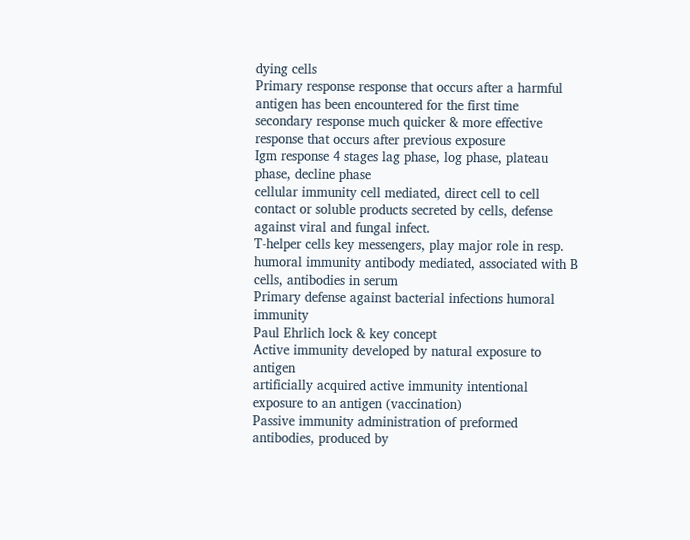dying cells
Primary response response that occurs after a harmful antigen has been encountered for the first time
secondary response much quicker & more effective response that occurs after previous exposure
Igm response 4 stages lag phase, log phase, plateau phase, decline phase
cellular immunity cell mediated, direct cell to cell contact or soluble products secreted by cells, defense against viral and fungal infect.
T-helper cells key messengers, play major role in resp.
humoral immunity antibody mediated, associated with B cells, antibodies in serum
Primary defense against bacterial infections humoral immunity
Paul Ehrlich lock & key concept
Active immunity developed by natural exposure to antigen
artificially acquired active immunity intentional exposure to an antigen (vaccination)
Passive immunity administration of preformed antibodies, produced by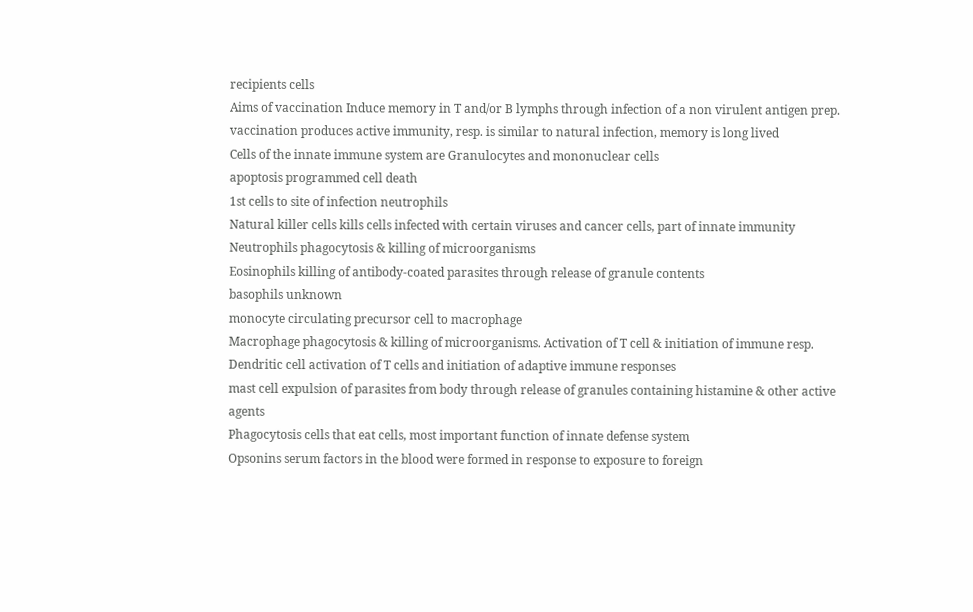recipients cells
Aims of vaccination Induce memory in T and/or B lymphs through infection of a non virulent antigen prep.
vaccination produces active immunity, resp. is similar to natural infection, memory is long lived
Cells of the innate immune system are Granulocytes and mononuclear cells
apoptosis programmed cell death
1st cells to site of infection neutrophils
Natural killer cells kills cells infected with certain viruses and cancer cells, part of innate immunity
Neutrophils phagocytosis & killing of microorganisms
Eosinophils killing of antibody-coated parasites through release of granule contents
basophils unknown
monocyte circulating precursor cell to macrophage
Macrophage phagocytosis & killing of microorganisms. Activation of T cell & initiation of immune resp.
Dendritic cell activation of T cells and initiation of adaptive immune responses
mast cell expulsion of parasites from body through release of granules containing histamine & other active agents
Phagocytosis cells that eat cells, most important function of innate defense system
Opsonins serum factors in the blood were formed in response to exposure to foreign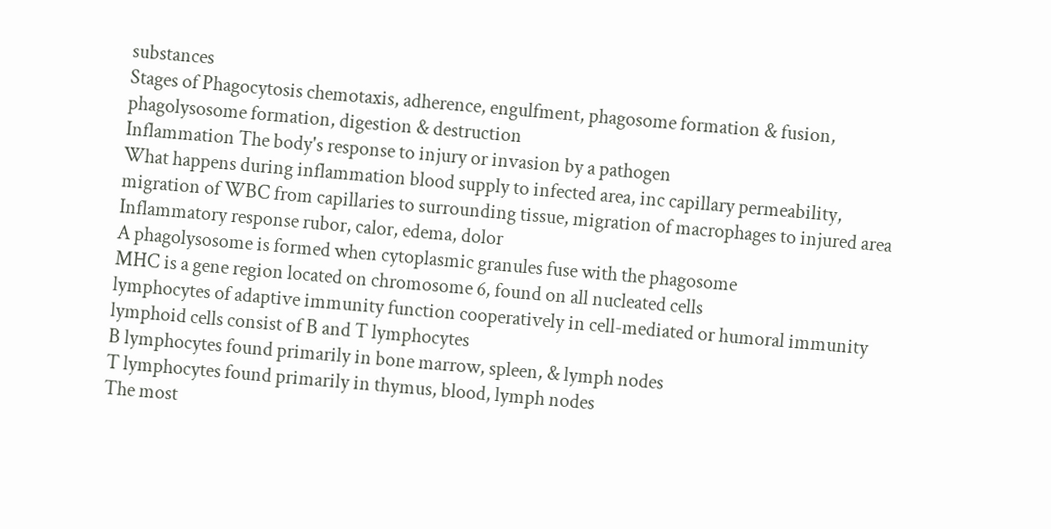substances
Stages of Phagocytosis chemotaxis, adherence, engulfment, phagosome formation & fusion, phagolysosome formation, digestion & destruction
Inflammation The body's response to injury or invasion by a pathogen
What happens during inflammation blood supply to infected area, inc capillary permeability, migration of WBC from capillaries to surrounding tissue, migration of macrophages to injured area
Inflammatory response rubor, calor, edema, dolor
A phagolysosome is formed when cytoplasmic granules fuse with the phagosome
MHC is a gene region located on chromosome 6, found on all nucleated cells
lymphocytes of adaptive immunity function cooperatively in cell-mediated or humoral immunity
lymphoid cells consist of B and T lymphocytes
B lymphocytes found primarily in bone marrow, spleen, & lymph nodes
T lymphocytes found primarily in thymus, blood, lymph nodes
The most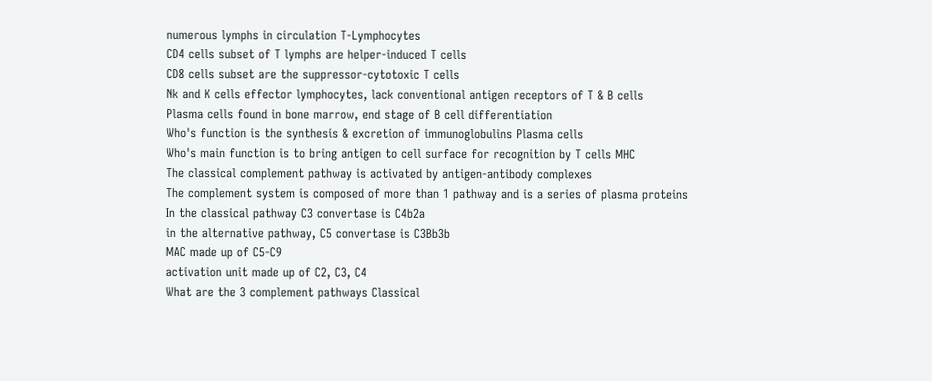numerous lymphs in circulation T-Lymphocytes
CD4 cells subset of T lymphs are helper-induced T cells
CD8 cells subset are the suppressor-cytotoxic T cells
Nk and K cells effector lymphocytes, lack conventional antigen receptors of T & B cells
Plasma cells found in bone marrow, end stage of B cell differentiation
Who's function is the synthesis & excretion of immunoglobulins Plasma cells
Who's main function is to bring antigen to cell surface for recognition by T cells MHC
The classical complement pathway is activated by antigen-antibody complexes
The complement system is composed of more than 1 pathway and is a series of plasma proteins
In the classical pathway C3 convertase is C4b2a
in the alternative pathway, C5 convertase is C3Bb3b
MAC made up of C5-C9
activation unit made up of C2, C3, C4
What are the 3 complement pathways Classical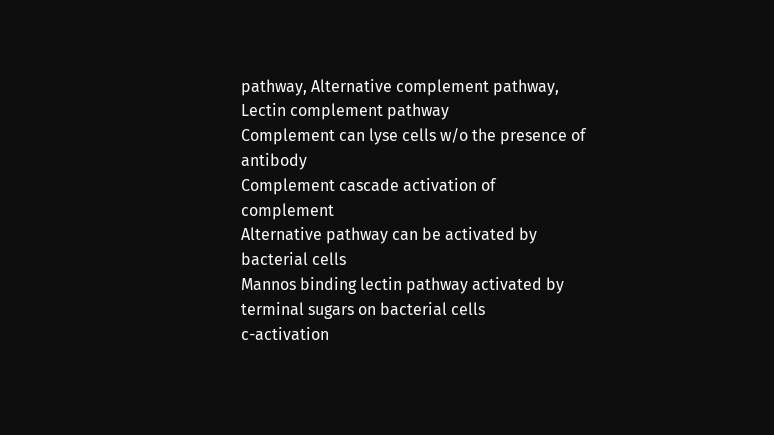pathway, Alternative complement pathway, Lectin complement pathway
Complement can lyse cells w/o the presence of antibody
Complement cascade activation of complement
Alternative pathway can be activated by bacterial cells
Mannos binding lectin pathway activated by terminal sugars on bacterial cells
c-activation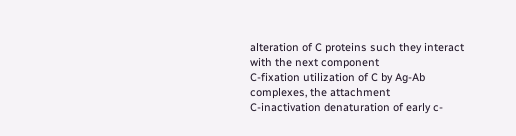alteration of C proteins such they interact with the next component
C-fixation utilization of C by Ag-Ab complexes, the attachment
C-inactivation denaturation of early c-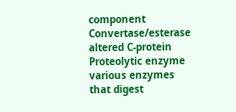component
Convertase/esterase altered C-protein
Proteolytic enzyme various enzymes that digest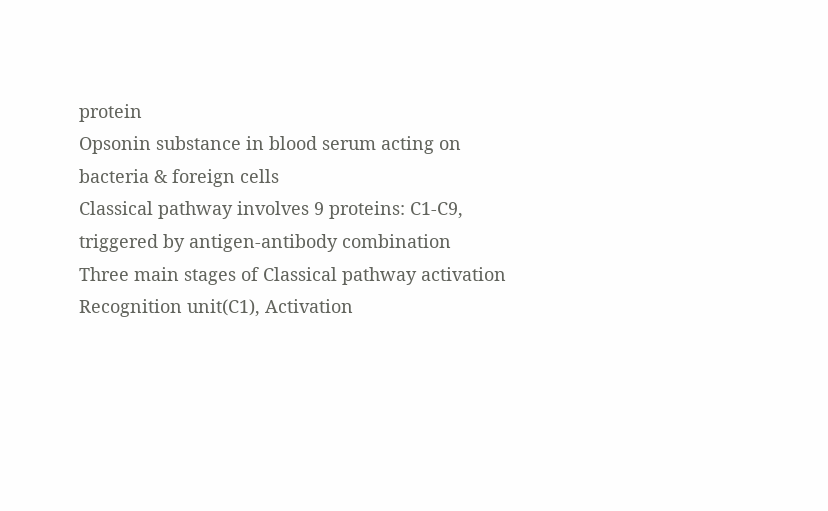protein
Opsonin substance in blood serum acting on bacteria & foreign cells
Classical pathway involves 9 proteins: C1-C9, triggered by antigen-antibody combination
Three main stages of Classical pathway activation Recognition unit(C1), Activation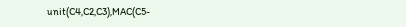unit(C4,C2,C3),MAC(C5-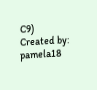C9)
Created by: pamela18